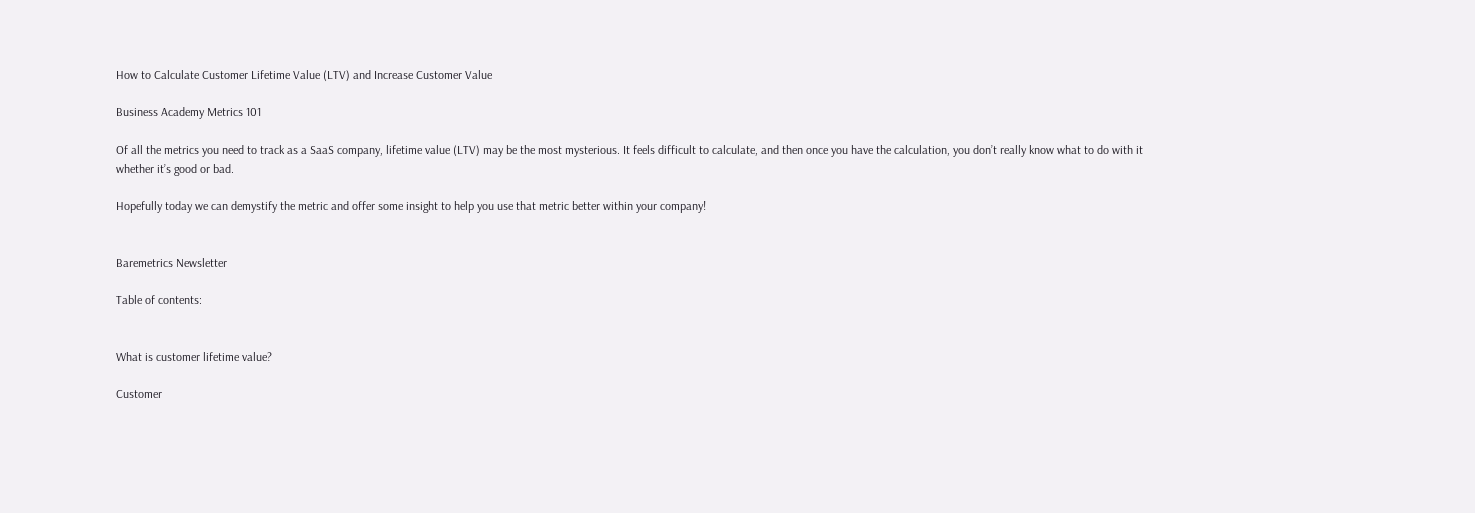How to Calculate Customer Lifetime Value (LTV) and Increase Customer Value

Business Academy Metrics 101

Of all the metrics you need to track as a SaaS company, lifetime value (LTV) may be the most mysterious. It feels difficult to calculate, and then once you have the calculation, you don’t really know what to do with it whether it’s good or bad.

Hopefully today we can demystify the metric and offer some insight to help you use that metric better within your company!


Baremetrics Newsletter

Table of contents:


What is customer lifetime value?

Customer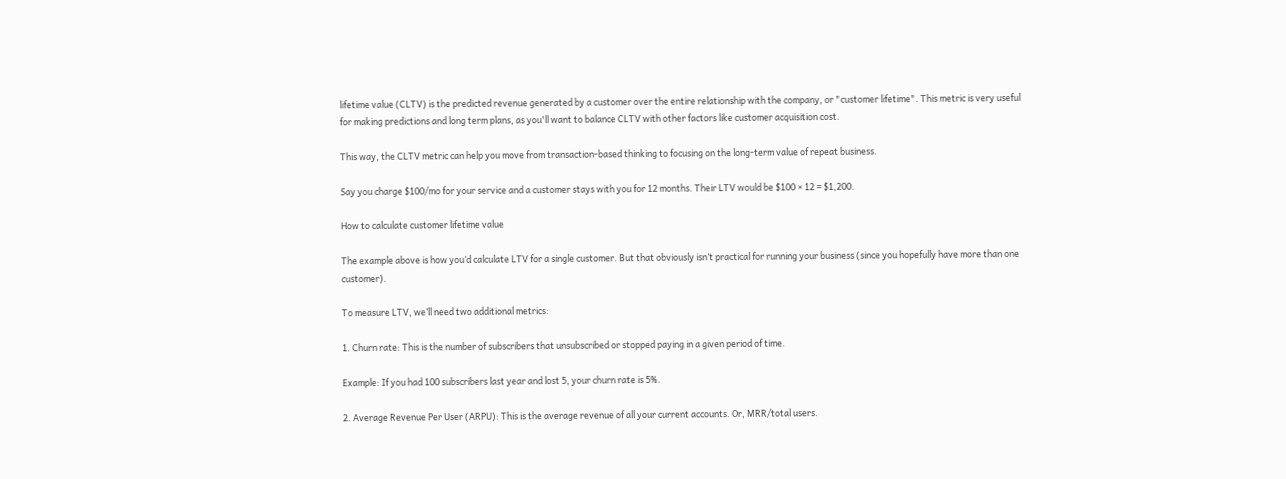lifetime value (CLTV) is the predicted revenue generated by a customer over the entire relationship with the company, or "customer lifetime". This metric is very useful for making predictions and long term plans, as you'll want to balance CLTV with other factors like customer acquisition cost.

This way, the CLTV metric can help you move from transaction-based thinking to focusing on the long-term value of repeat business.

Say you charge $100/mo for your service and a customer stays with you for 12 months. Their LTV would be $100 × 12 = $1,200.

How to calculate customer lifetime value

The example above is how you’d calculate LTV for a single customer. But that obviously isn’t practical for running your business (since you hopefully have more than one customer).

To measure LTV, we’ll need two additional metrics:

1. Churn rate: This is the number of subscribers that unsubscribed or stopped paying in a given period of time.

Example: If you had 100 subscribers last year and lost 5, your churn rate is 5%.

2. Average Revenue Per User (ARPU): This is the average revenue of all your current accounts. Or, MRR/total users.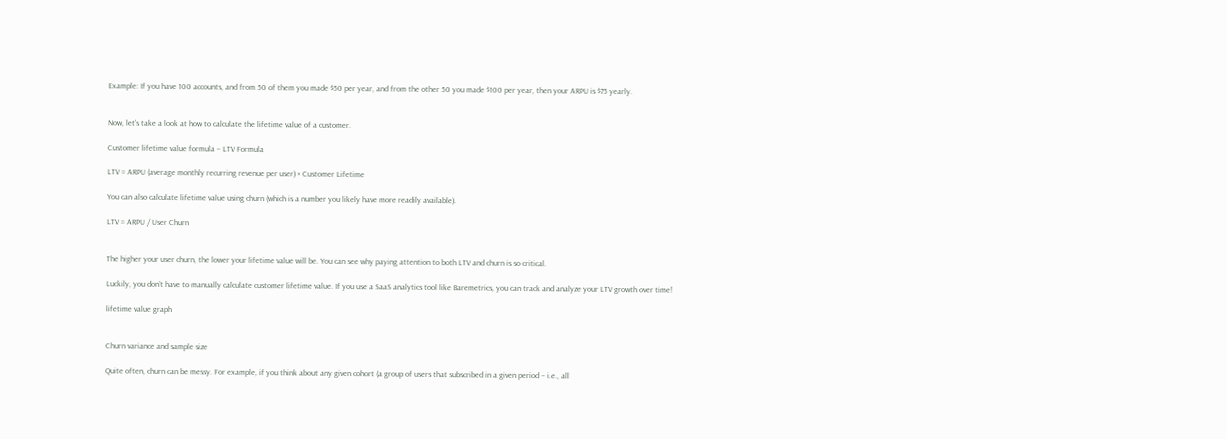Example: If you have 100 accounts, and from 50 of them you made $50 per year, and from the other 50 you made $100 per year, then your ARPU is $75 yearly.


Now, let’s take a look at how to calculate the lifetime value of a customer.

Customer lifetime value formula – LTV Formula

LTV = ARPU (average monthly recurring revenue per user) × Customer Lifetime

You can also calculate lifetime value using churn (which is a number you likely have more readily available).

LTV = ARPU / User Churn


The higher your user churn, the lower your lifetime value will be. You can see why paying attention to both LTV and churn is so critical.

Luckily, you don’t have to manually calculate customer lifetime value. If you use a SaaS analytics tool like Baremetrics, you can track and analyze your LTV growth over time!

lifetime value graph


Churn variance and sample size

Quite often, churn can be messy. For example, if you think about any given cohort (a group of users that subscribed in a given period – i.e., all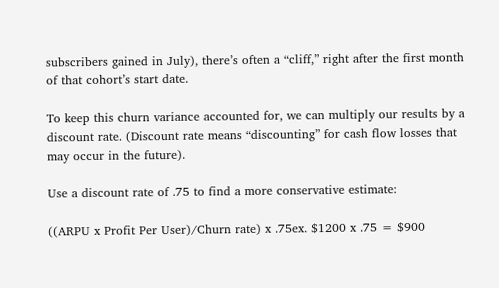subscribers gained in July), there’s often a “cliff,” right after the first month of that cohort’s start date.

To keep this churn variance accounted for, we can multiply our results by a discount rate. (Discount rate means “discounting” for cash flow losses that may occur in the future).

Use a discount rate of .75 to find a more conservative estimate:

((ARPU x Profit Per User)/Churn rate) x .75ex. $1200 x .75 = $900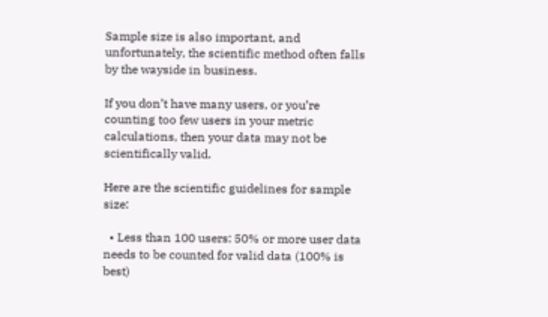Sample size is also important, and unfortunately, the scientific method often falls by the wayside in business.

If you don’t have many users, or you’re counting too few users in your metric calculations, then your data may not be scientifically valid.

Here are the scientific guidelines for sample size:

  • Less than 100 users: 50% or more user data needs to be counted for valid data (100% is best)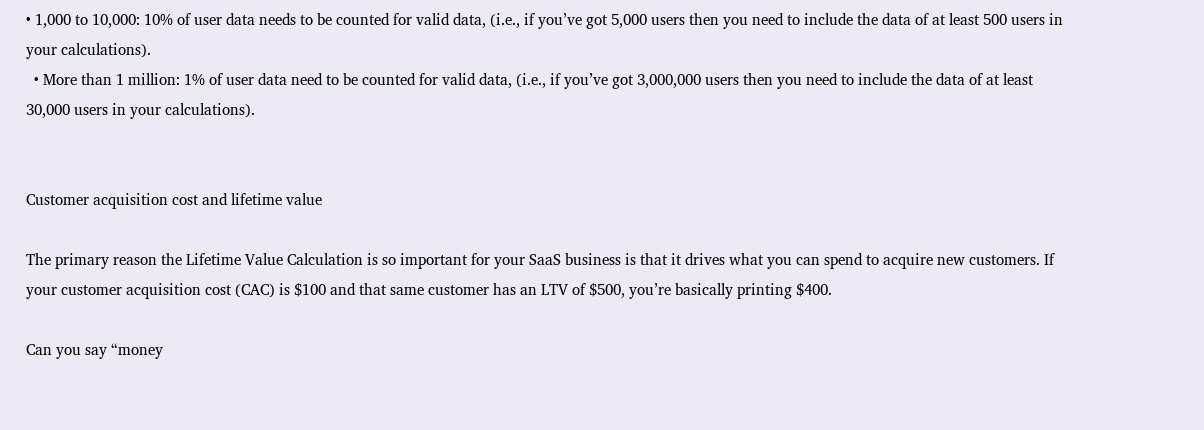• 1,000 to 10,000: 10% of user data needs to be counted for valid data, (i.e., if you’ve got 5,000 users then you need to include the data of at least 500 users in your calculations).
  • More than 1 million: 1% of user data need to be counted for valid data, (i.e., if you’ve got 3,000,000 users then you need to include the data of at least 30,000 users in your calculations).


Customer acquisition cost and lifetime value

The primary reason the Lifetime Value Calculation is so important for your SaaS business is that it drives what you can spend to acquire new customers. If your customer acquisition cost (CAC) is $100 and that same customer has an LTV of $500, you’re basically printing $400.

Can you say “money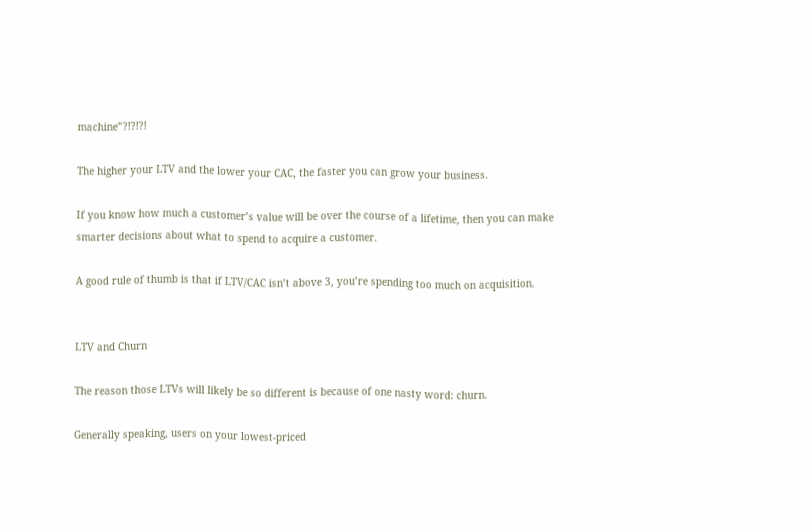machine”?!?!?!

The higher your LTV and the lower your CAC, the faster you can grow your business.

If you know how much a customer’s value will be over the course of a lifetime, then you can make smarter decisions about what to spend to acquire a customer.

A good rule of thumb is that if LTV/CAC isn’t above 3, you’re spending too much on acquisition.


LTV and Churn

The reason those LTVs will likely be so different is because of one nasty word: churn.

Generally speaking, users on your lowest-priced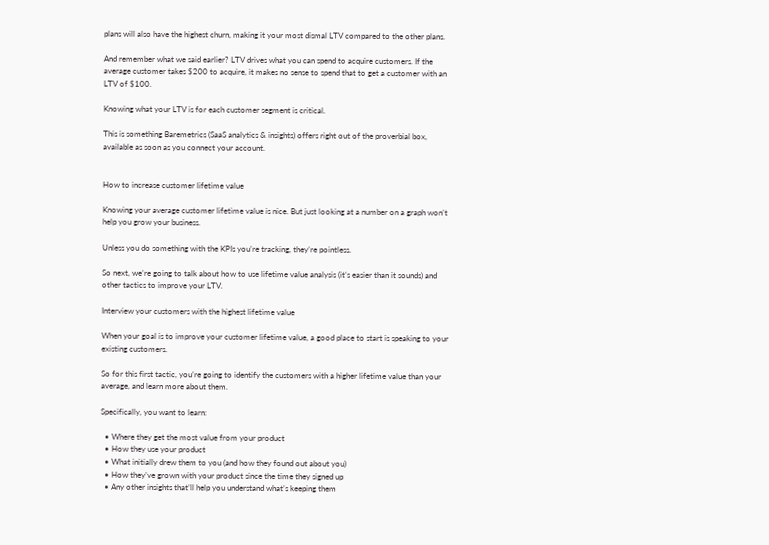plans will also have the highest churn, making it your most dismal LTV compared to the other plans.

And remember what we said earlier? LTV drives what you can spend to acquire customers. If the average customer takes $200 to acquire, it makes no sense to spend that to get a customer with an LTV of $100.

Knowing what your LTV is for each customer segment is critical.

This is something Baremetrics (SaaS analytics & insights) offers right out of the proverbial box, available as soon as you connect your account.


How to increase customer lifetime value

Knowing your average customer lifetime value is nice. But just looking at a number on a graph won’t help you grow your business.

Unless you do something with the KPIs you’re tracking, they’re pointless.

So next, we’re going to talk about how to use lifetime value analysis (it’s easier than it sounds) and other tactics to improve your LTV.

Interview your customers with the highest lifetime value

When your goal is to improve your customer lifetime value, a good place to start is speaking to your existing customers.

So for this first tactic, you’re going to identify the customers with a higher lifetime value than your average, and learn more about them.

Specifically, you want to learn:

  • Where they get the most value from your product
  • How they use your product
  • What initially drew them to you (and how they found out about you)
  • How they’ve grown with your product since the time they signed up
  • Any other insights that’ll help you understand what’s keeping them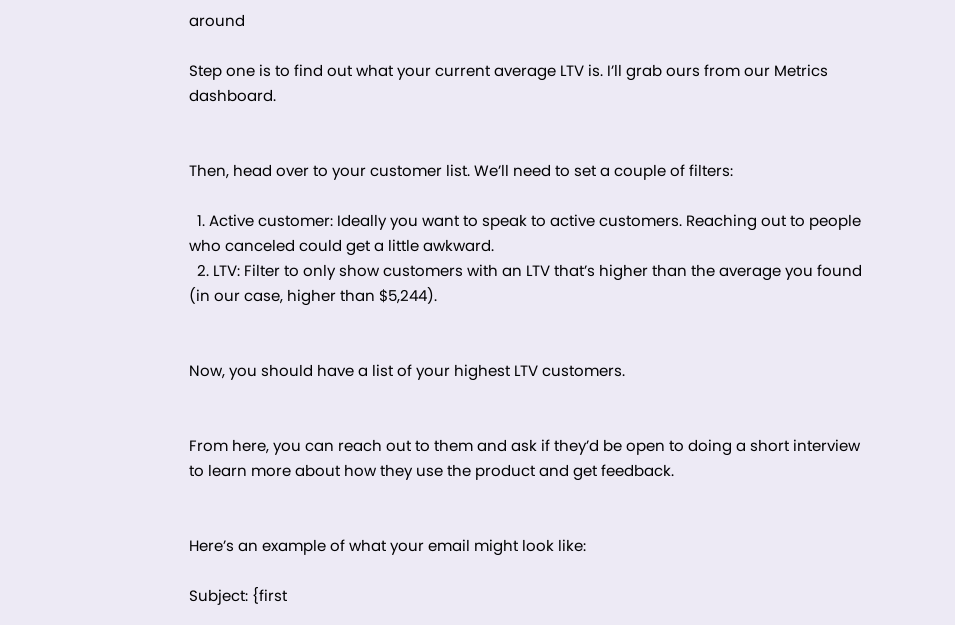around

Step one is to find out what your current average LTV is. I’ll grab ours from our Metrics dashboard.


Then, head over to your customer list. We’ll need to set a couple of filters:

  1. Active customer: Ideally you want to speak to active customers. Reaching out to people who canceled could get a little awkward.
  2. LTV: Filter to only show customers with an LTV that’s higher than the average you found (in our case, higher than $5,244).


Now, you should have a list of your highest LTV customers.


From here, you can reach out to them and ask if they’d be open to doing a short interview to learn more about how they use the product and get feedback.


Here’s an example of what your email might look like:

Subject: {first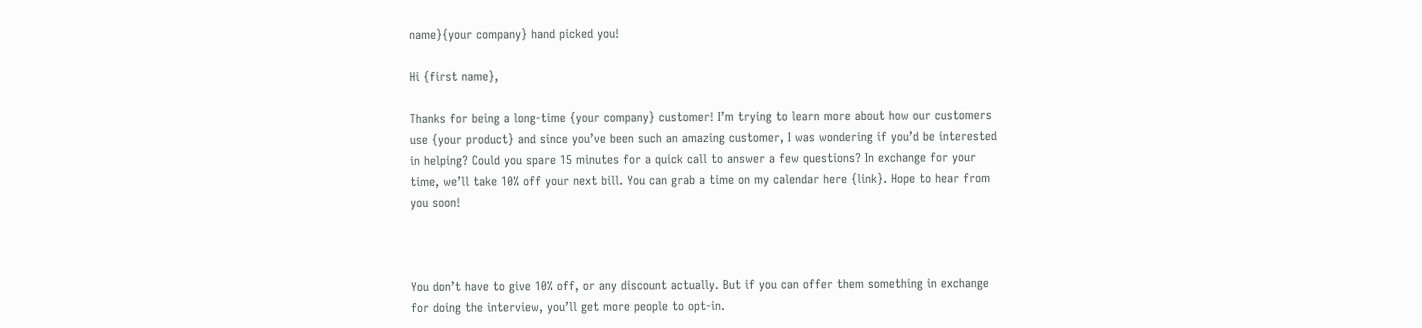name}{your company} hand picked you!

Hi {first name},

Thanks for being a long-time {your company} customer! I’m trying to learn more about how our customers use {your product} and since you’ve been such an amazing customer, I was wondering if you’d be interested in helping? Could you spare 15 minutes for a quick call to answer a few questions? In exchange for your time, we’ll take 10% off your next bill. You can grab a time on my calendar here {link}. Hope to hear from you soon!



You don’t have to give 10% off, or any discount actually. But if you can offer them something in exchange for doing the interview, you’ll get more people to opt-in.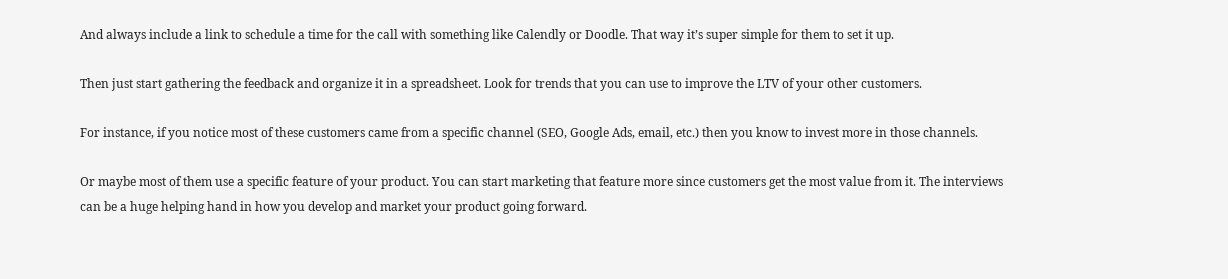And always include a link to schedule a time for the call with something like Calendly or Doodle. That way it’s super simple for them to set it up.

Then just start gathering the feedback and organize it in a spreadsheet. Look for trends that you can use to improve the LTV of your other customers.

For instance, if you notice most of these customers came from a specific channel (SEO, Google Ads, email, etc.) then you know to invest more in those channels.

Or maybe most of them use a specific feature of your product. You can start marketing that feature more since customers get the most value from it. The interviews can be a huge helping hand in how you develop and market your product going forward.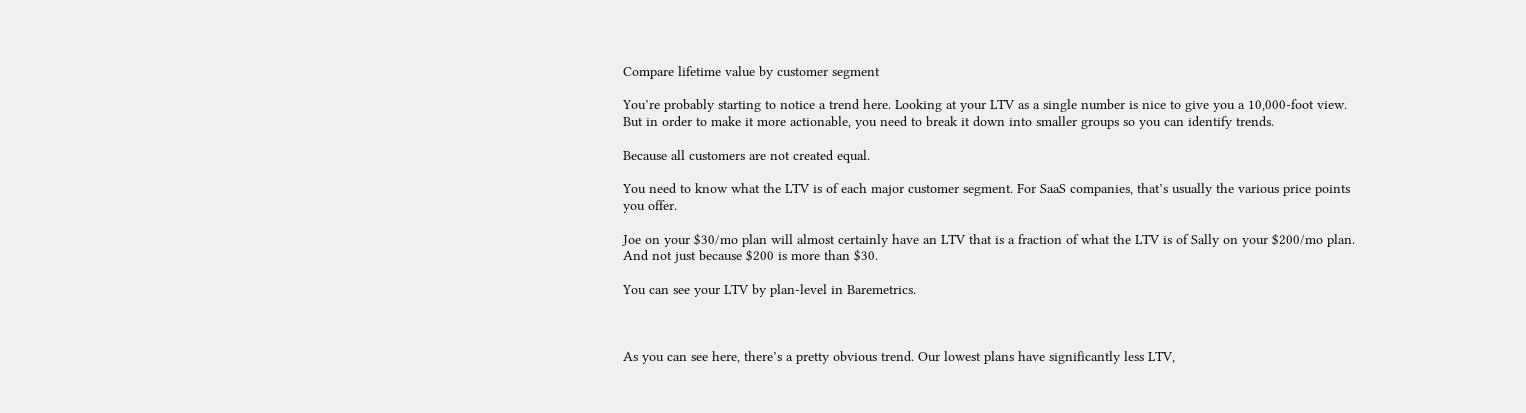Compare lifetime value by customer segment

You’re probably starting to notice a trend here. Looking at your LTV as a single number is nice to give you a 10,000-foot view. But in order to make it more actionable, you need to break it down into smaller groups so you can identify trends.

Because all customers are not created equal.

You need to know what the LTV is of each major customer segment. For SaaS companies, that’s usually the various price points you offer.

Joe on your $30/mo plan will almost certainly have an LTV that is a fraction of what the LTV is of Sally on your $200/mo plan. And not just because $200 is more than $30.

You can see your LTV by plan-level in Baremetrics.



As you can see here, there’s a pretty obvious trend. Our lowest plans have significantly less LTV,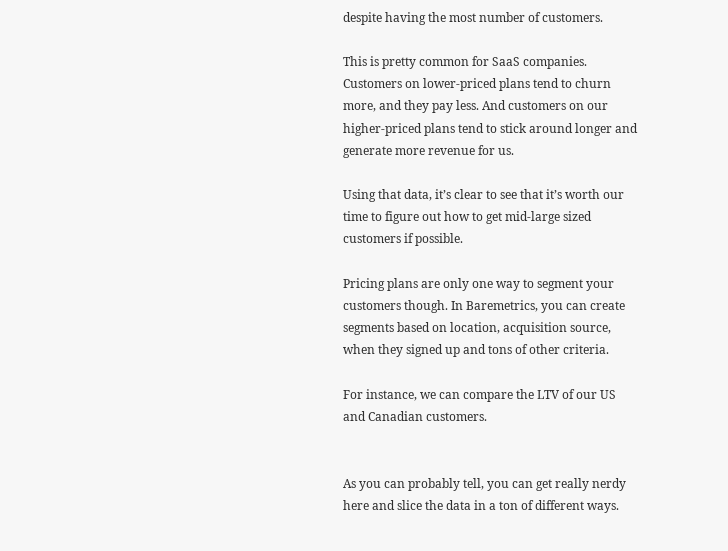despite having the most number of customers.

This is pretty common for SaaS companies. Customers on lower-priced plans tend to churn more, and they pay less. And customers on our higher-priced plans tend to stick around longer and generate more revenue for us.

Using that data, it’s clear to see that it’s worth our time to figure out how to get mid-large sized customers if possible.

Pricing plans are only one way to segment your customers though. In Baremetrics, you can create segments based on location, acquisition source, when they signed up and tons of other criteria.

For instance, we can compare the LTV of our US and Canadian customers.


As you can probably tell, you can get really nerdy here and slice the data in a ton of different ways.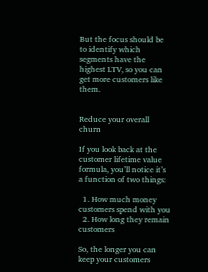But the focus should be to identify which segments have the highest LTV, so you can get more customers like them.


Reduce your overall churn

If you look back at the customer lifetime value formula, you’ll notice it’s a function of two things:

  1. How much money customers spend with you
  2. How long they remain customers

So, the longer you can keep your customers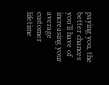paying you, the better chances you’ll have of increasing your average customer lifetime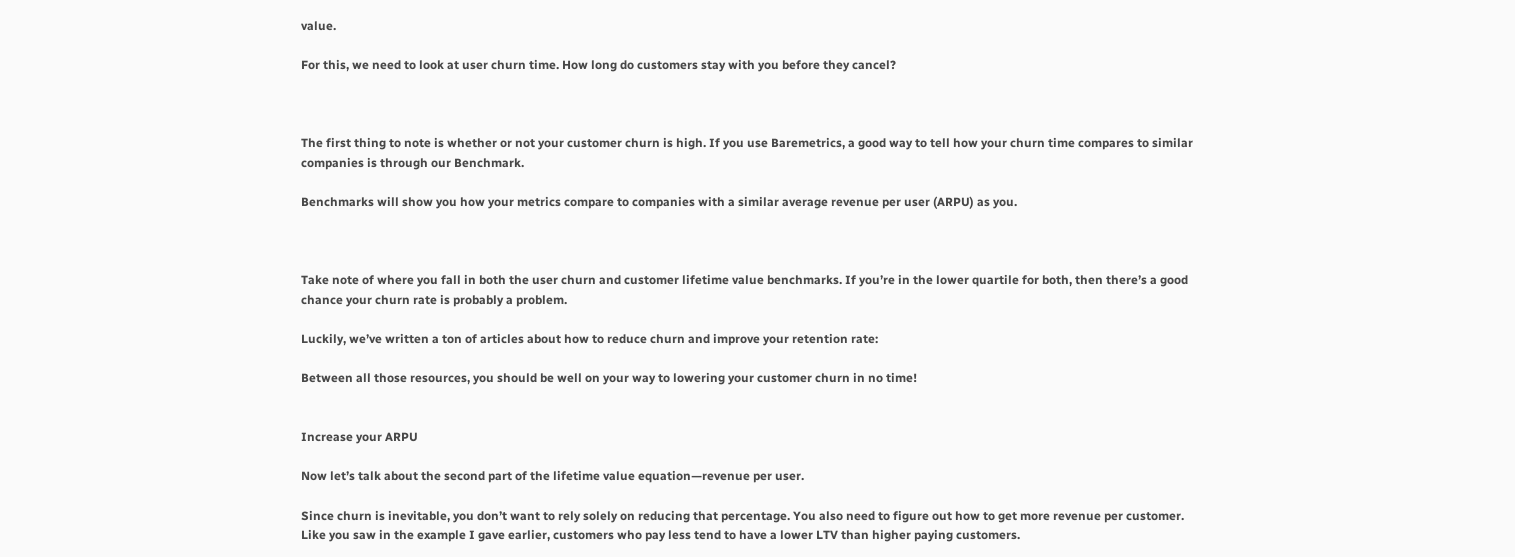value.

For this, we need to look at user churn time. How long do customers stay with you before they cancel?



The first thing to note is whether or not your customer churn is high. If you use Baremetrics, a good way to tell how your churn time compares to similar companies is through our Benchmark.

Benchmarks will show you how your metrics compare to companies with a similar average revenue per user (ARPU) as you.



Take note of where you fall in both the user churn and customer lifetime value benchmarks. If you’re in the lower quartile for both, then there’s a good chance your churn rate is probably a problem.

Luckily, we’ve written a ton of articles about how to reduce churn and improve your retention rate:

Between all those resources, you should be well on your way to lowering your customer churn in no time!


Increase your ARPU

Now let’s talk about the second part of the lifetime value equation—revenue per user.

Since churn is inevitable, you don’t want to rely solely on reducing that percentage. You also need to figure out how to get more revenue per customer. Like you saw in the example I gave earlier, customers who pay less tend to have a lower LTV than higher paying customers.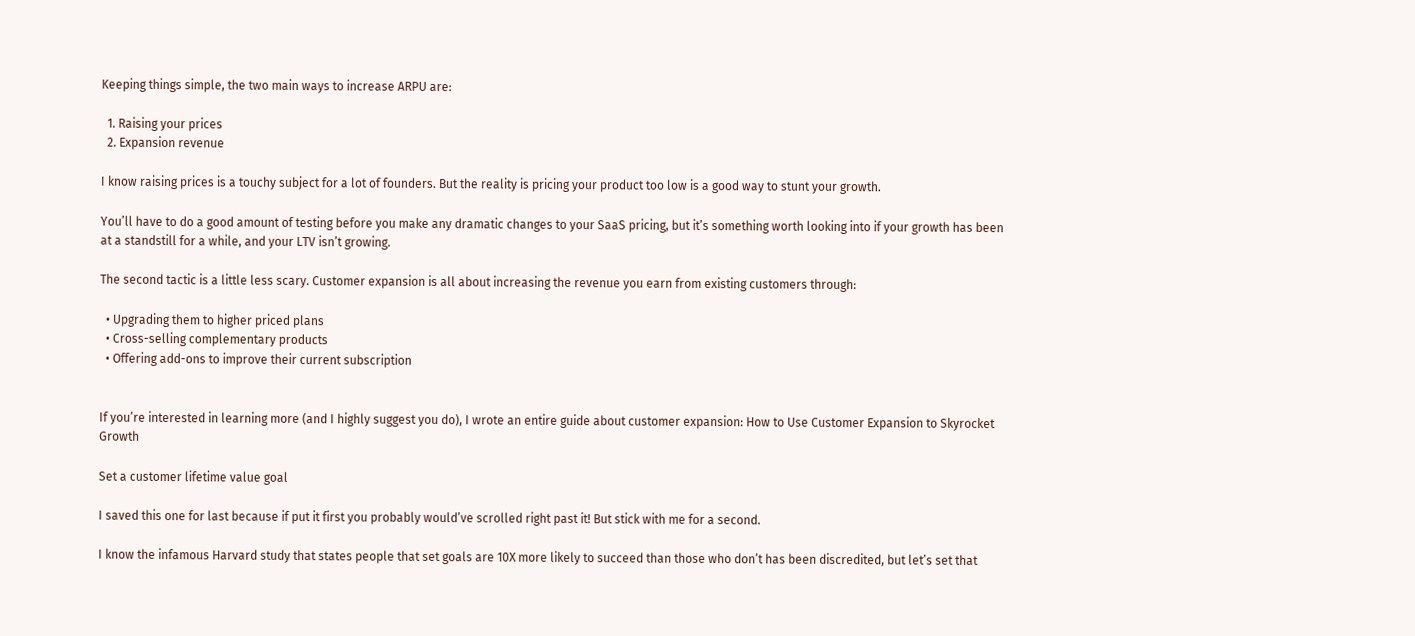Keeping things simple, the two main ways to increase ARPU are:

  1. Raising your prices
  2. Expansion revenue

I know raising prices is a touchy subject for a lot of founders. But the reality is pricing your product too low is a good way to stunt your growth.

You’ll have to do a good amount of testing before you make any dramatic changes to your SaaS pricing, but it’s something worth looking into if your growth has been at a standstill for a while, and your LTV isn’t growing.

The second tactic is a little less scary. Customer expansion is all about increasing the revenue you earn from existing customers through:

  • Upgrading them to higher priced plans
  • Cross-selling complementary products
  • Offering add-ons to improve their current subscription


If you’re interested in learning more (and I highly suggest you do), I wrote an entire guide about customer expansion: How to Use Customer Expansion to Skyrocket Growth

Set a customer lifetime value goal

I saved this one for last because if put it first you probably would’ve scrolled right past it! But stick with me for a second.

I know the infamous Harvard study that states people that set goals are 10X more likely to succeed than those who don’t has been discredited, but let’s set that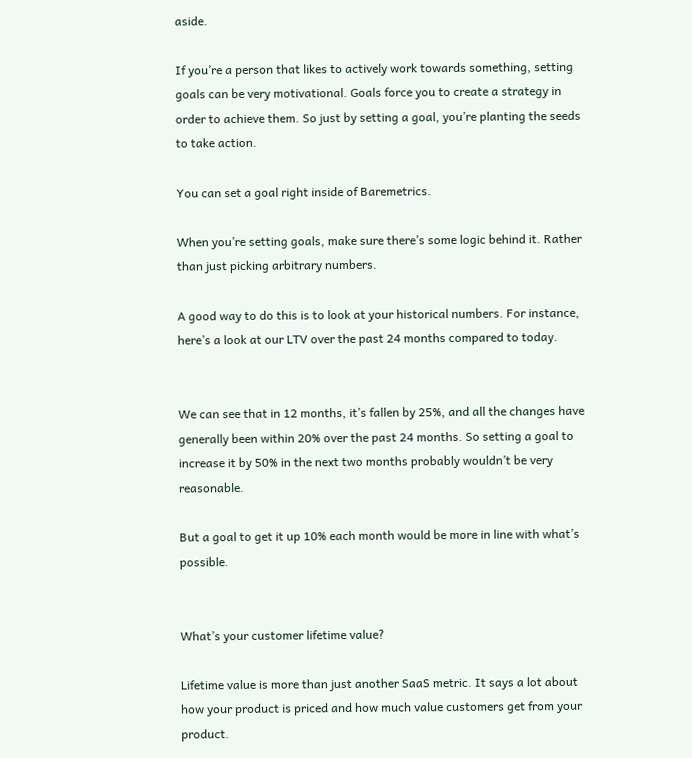aside.

If you’re a person that likes to actively work towards something, setting goals can be very motivational. Goals force you to create a strategy in order to achieve them. So just by setting a goal, you’re planting the seeds to take action.

You can set a goal right inside of Baremetrics.

When you’re setting goals, make sure there’s some logic behind it. Rather than just picking arbitrary numbers.

A good way to do this is to look at your historical numbers. For instance, here’s a look at our LTV over the past 24 months compared to today.


We can see that in 12 months, it’s fallen by 25%, and all the changes have generally been within 20% over the past 24 months. So setting a goal to increase it by 50% in the next two months probably wouldn’t be very reasonable.

But a goal to get it up 10% each month would be more in line with what’s possible.


What’s your customer lifetime value?

Lifetime value is more than just another SaaS metric. It says a lot about how your product is priced and how much value customers get from your product.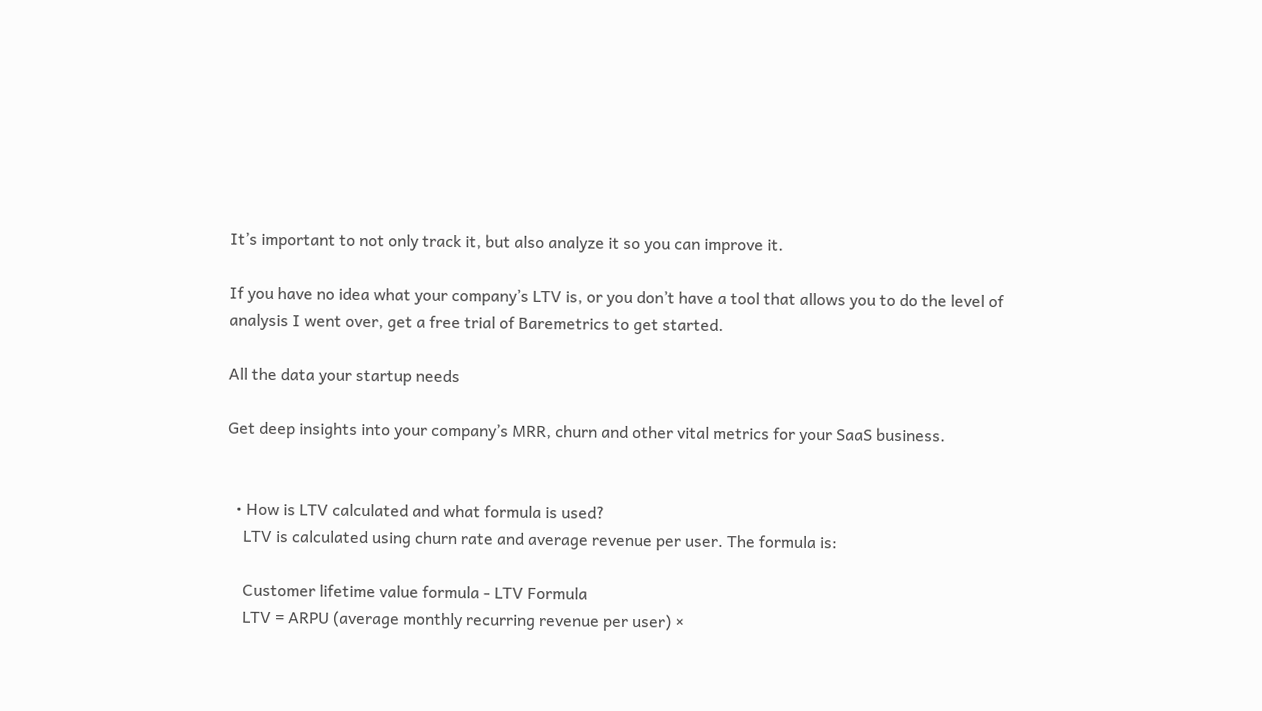It’s important to not only track it, but also analyze it so you can improve it.

If you have no idea what your company’s LTV is, or you don’t have a tool that allows you to do the level of analysis I went over, get a free trial of Baremetrics to get started.

All the data your startup needs

Get deep insights into your company’s MRR, churn and other vital metrics for your SaaS business.


  • How is LTV calculated and what formula is used?
    LTV is calculated using churn rate and average revenue per user. The formula is:

    Customer lifetime value formula - LTV Formula
    LTV = ARPU (average monthly recurring revenue per user) ×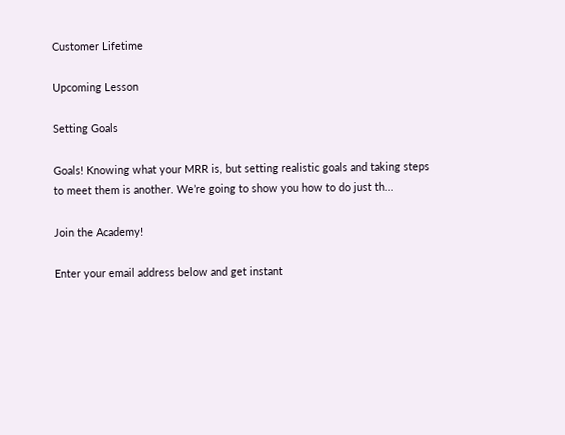Customer Lifetime

Upcoming Lesson

Setting Goals

Goals! Knowing what your MRR is, but setting realistic goals and taking steps to meet them is another. We’re going to show you how to do just th...

Join the Academy!

Enter your email address below and get instant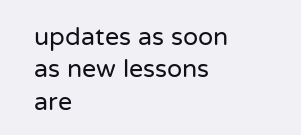updates as soon as new lessons are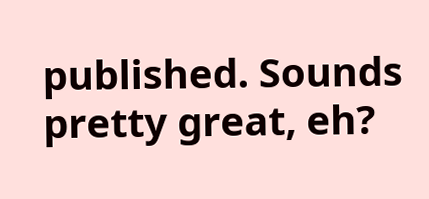published. Sounds pretty great, eh?